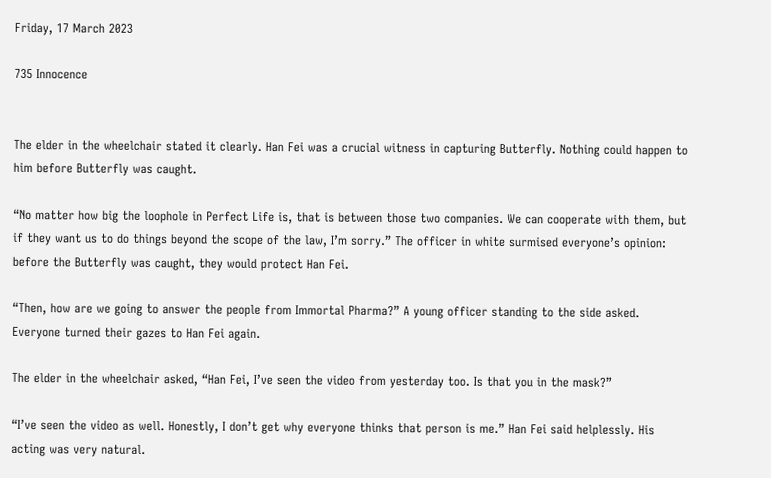Friday, 17 March 2023

735 Innocence


The elder in the wheelchair stated it clearly. Han Fei was a crucial witness in capturing Butterfly. Nothing could happen to him before Butterfly was caught.

“No matter how big the loophole in Perfect Life is, that is between those two companies. We can cooperate with them, but if they want us to do things beyond the scope of the law, I’m sorry.” The officer in white surmised everyone’s opinion: before the Butterfly was caught, they would protect Han Fei.

“Then, how are we going to answer the people from Immortal Pharma?” A young officer standing to the side asked. Everyone turned their gazes to Han Fei again.

The elder in the wheelchair asked, “Han Fei, I’ve seen the video from yesterday too. Is that you in the mask?”

“I’ve seen the video as well. Honestly, I don’t get why everyone thinks that person is me.” Han Fei said helplessly. His acting was very natural.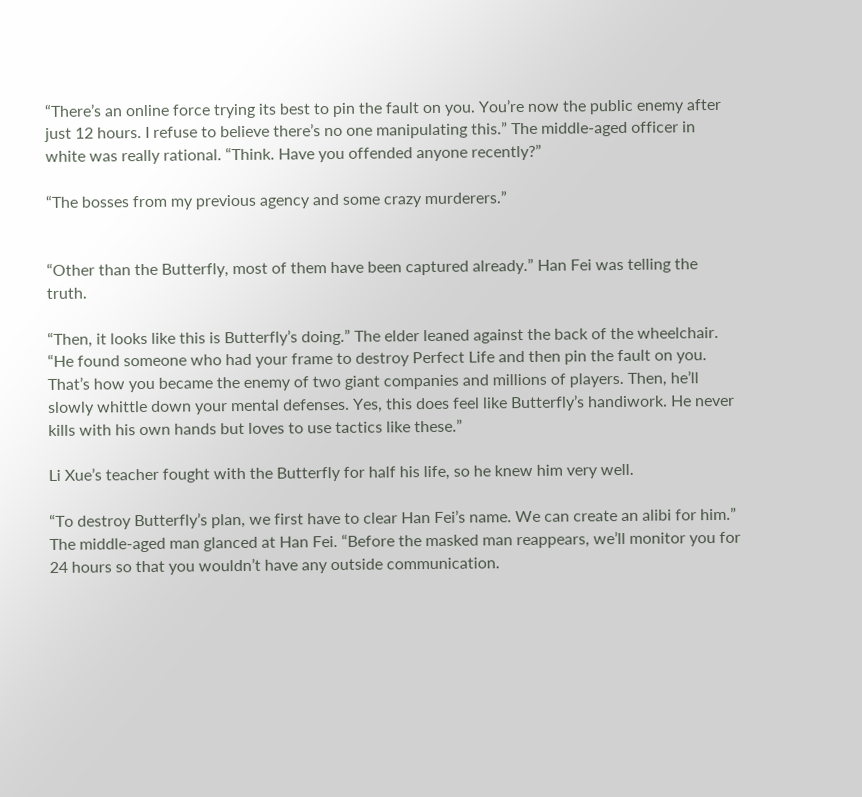“There’s an online force trying its best to pin the fault on you. You’re now the public enemy after just 12 hours. I refuse to believe there’s no one manipulating this.” The middle-aged officer in white was really rational. “Think. Have you offended anyone recently?”

“The bosses from my previous agency and some crazy murderers.”


“Other than the Butterfly, most of them have been captured already.” Han Fei was telling the truth.

“Then, it looks like this is Butterfly’s doing.” The elder leaned against the back of the wheelchair. “He found someone who had your frame to destroy Perfect Life and then pin the fault on you. That’s how you became the enemy of two giant companies and millions of players. Then, he’ll slowly whittle down your mental defenses. Yes, this does feel like Butterfly’s handiwork. He never kills with his own hands but loves to use tactics like these.”

Li Xue’s teacher fought with the Butterfly for half his life, so he knew him very well.

“To destroy Butterfly’s plan, we first have to clear Han Fei’s name. We can create an alibi for him.” The middle-aged man glanced at Han Fei. “Before the masked man reappears, we’ll monitor you for 24 hours so that you wouldn’t have any outside communication.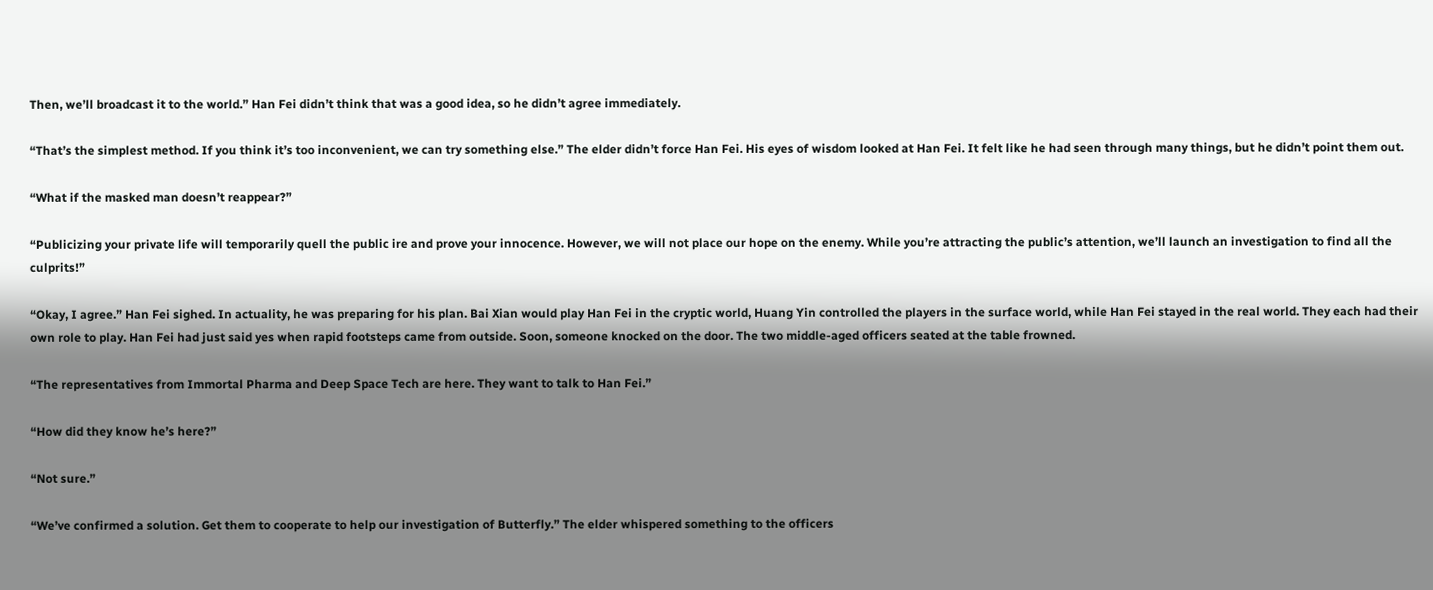Then, we’ll broadcast it to the world.” Han Fei didn’t think that was a good idea, so he didn’t agree immediately.

“That’s the simplest method. If you think it’s too inconvenient, we can try something else.” The elder didn’t force Han Fei. His eyes of wisdom looked at Han Fei. It felt like he had seen through many things, but he didn’t point them out.

“What if the masked man doesn’t reappear?”

“Publicizing your private life will temporarily quell the public ire and prove your innocence. However, we will not place our hope on the enemy. While you’re attracting the public’s attention, we’ll launch an investigation to find all the culprits!”

“Okay, I agree.” Han Fei sighed. In actuality, he was preparing for his plan. Bai Xian would play Han Fei in the cryptic world, Huang Yin controlled the players in the surface world, while Han Fei stayed in the real world. They each had their own role to play. Han Fei had just said yes when rapid footsteps came from outside. Soon, someone knocked on the door. The two middle-aged officers seated at the table frowned.

“The representatives from Immortal Pharma and Deep Space Tech are here. They want to talk to Han Fei.”

“How did they know he’s here?”

“Not sure.”

“We’ve confirmed a solution. Get them to cooperate to help our investigation of Butterfly.” The elder whispered something to the officers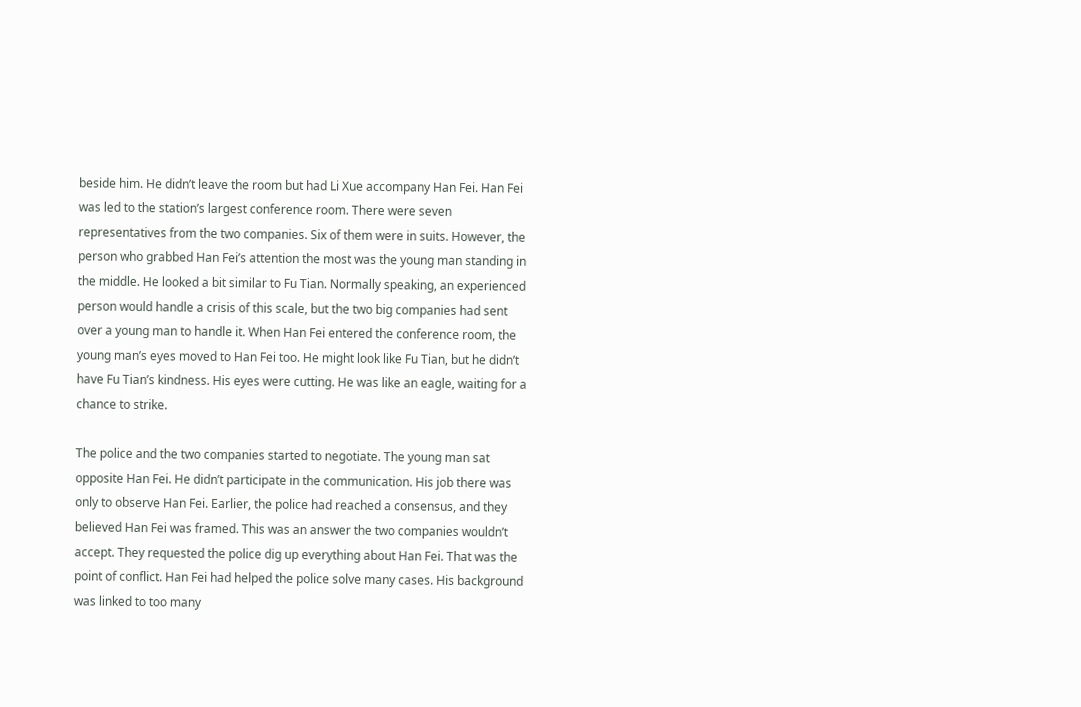beside him. He didn’t leave the room but had Li Xue accompany Han Fei. Han Fei was led to the station’s largest conference room. There were seven representatives from the two companies. Six of them were in suits. However, the person who grabbed Han Fei’s attention the most was the young man standing in the middle. He looked a bit similar to Fu Tian. Normally speaking, an experienced person would handle a crisis of this scale, but the two big companies had sent over a young man to handle it. When Han Fei entered the conference room, the young man’s eyes moved to Han Fei too. He might look like Fu Tian, but he didn’t have Fu Tian’s kindness. His eyes were cutting. He was like an eagle, waiting for a chance to strike.

The police and the two companies started to negotiate. The young man sat opposite Han Fei. He didn’t participate in the communication. His job there was only to observe Han Fei. Earlier, the police had reached a consensus, and they believed Han Fei was framed. This was an answer the two companies wouldn’t accept. They requested the police dig up everything about Han Fei. That was the point of conflict. Han Fei had helped the police solve many cases. His background was linked to too many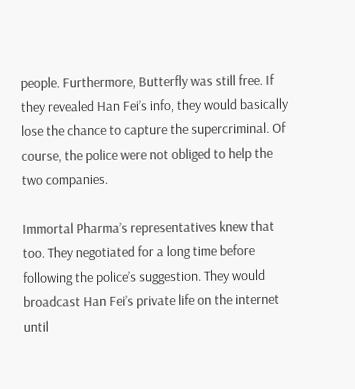people. Furthermore, Butterfly was still free. If they revealed Han Fei’s info, they would basically lose the chance to capture the supercriminal. Of course, the police were not obliged to help the two companies.

Immortal Pharma’s representatives knew that too. They negotiated for a long time before following the police’s suggestion. They would broadcast Han Fei’s private life on the internet until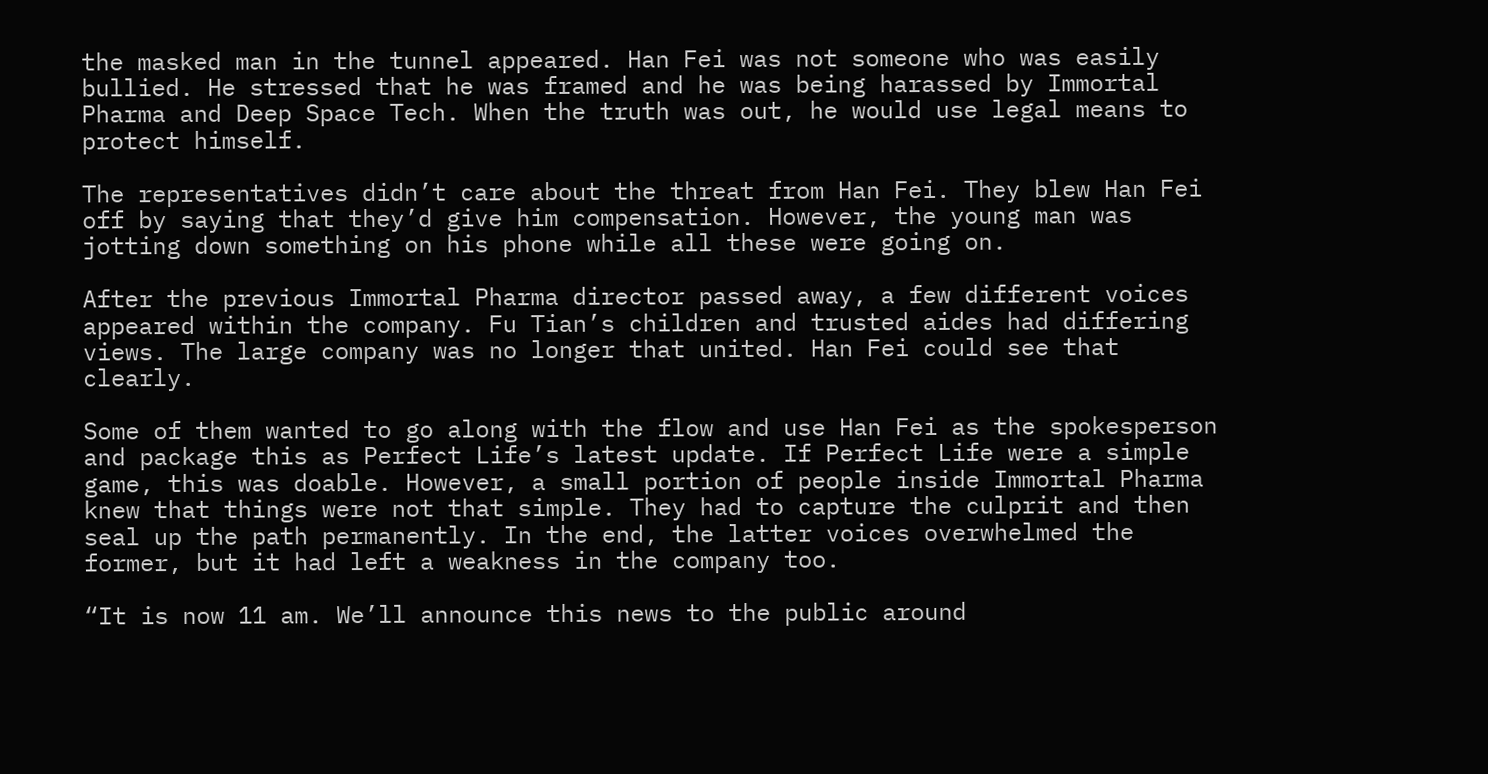the masked man in the tunnel appeared. Han Fei was not someone who was easily bullied. He stressed that he was framed and he was being harassed by Immortal Pharma and Deep Space Tech. When the truth was out, he would use legal means to protect himself.

The representatives didn’t care about the threat from Han Fei. They blew Han Fei off by saying that they’d give him compensation. However, the young man was jotting down something on his phone while all these were going on.

After the previous Immortal Pharma director passed away, a few different voices appeared within the company. Fu Tian’s children and trusted aides had differing views. The large company was no longer that united. Han Fei could see that clearly.

Some of them wanted to go along with the flow and use Han Fei as the spokesperson and package this as Perfect Life’s latest update. If Perfect Life were a simple game, this was doable. However, a small portion of people inside Immortal Pharma knew that things were not that simple. They had to capture the culprit and then seal up the path permanently. In the end, the latter voices overwhelmed the former, but it had left a weakness in the company too.

“It is now 11 am. We’ll announce this news to the public around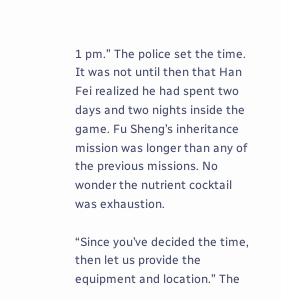1 pm.” The police set the time. It was not until then that Han Fei realized he had spent two days and two nights inside the game. Fu Sheng’s inheritance mission was longer than any of the previous missions. No wonder the nutrient cocktail was exhaustion.

“Since you’ve decided the time, then let us provide the equipment and location.” The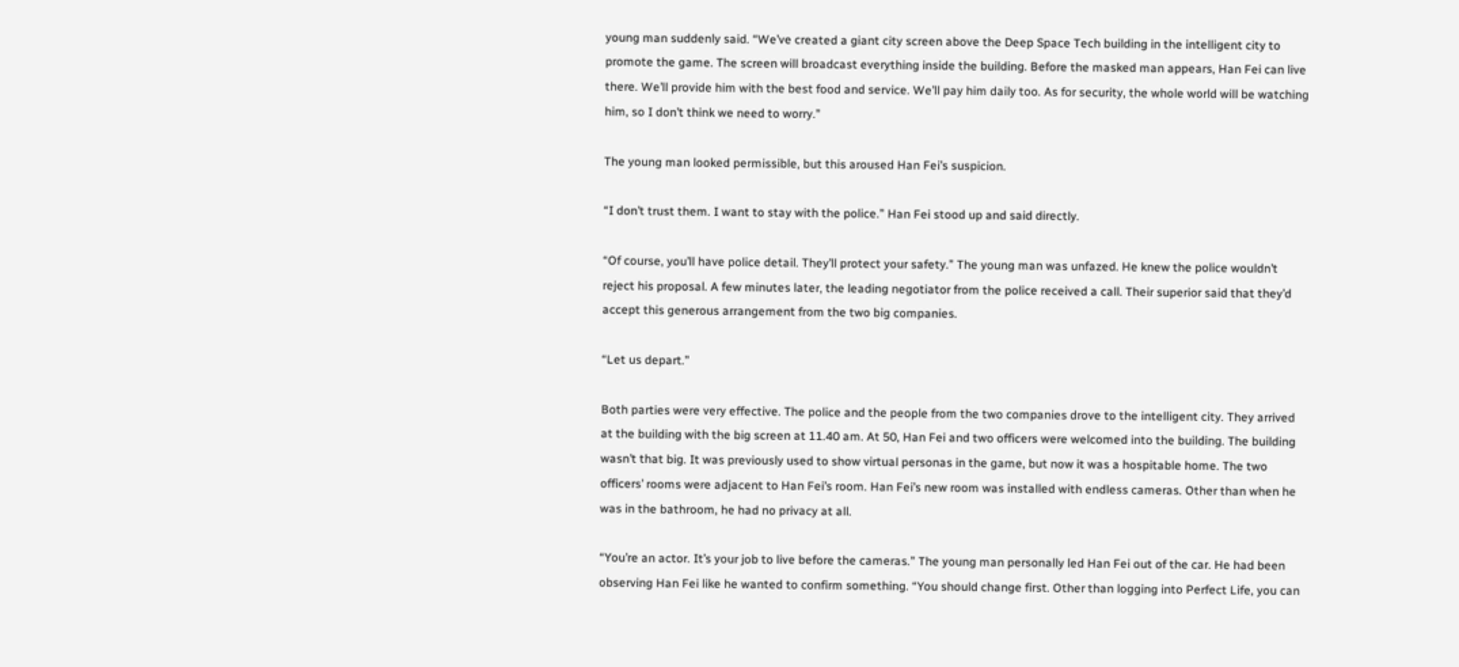young man suddenly said. “We’ve created a giant city screen above the Deep Space Tech building in the intelligent city to promote the game. The screen will broadcast everything inside the building. Before the masked man appears, Han Fei can live there. We’ll provide him with the best food and service. We’ll pay him daily too. As for security, the whole world will be watching him, so I don’t think we need to worry.”

The young man looked permissible, but this aroused Han Fei’s suspicion.

“I don’t trust them. I want to stay with the police.” Han Fei stood up and said directly.

“Of course, you’ll have police detail. They’ll protect your safety.” The young man was unfazed. He knew the police wouldn’t reject his proposal. A few minutes later, the leading negotiator from the police received a call. Their superior said that they’d accept this generous arrangement from the two big companies.

“Let us depart.”

Both parties were very effective. The police and the people from the two companies drove to the intelligent city. They arrived at the building with the big screen at 11.40 am. At 50, Han Fei and two officers were welcomed into the building. The building wasn’t that big. It was previously used to show virtual personas in the game, but now it was a hospitable home. The two officers’ rooms were adjacent to Han Fei’s room. Han Fei’s new room was installed with endless cameras. Other than when he was in the bathroom, he had no privacy at all.

“You’re an actor. It’s your job to live before the cameras.” The young man personally led Han Fei out of the car. He had been observing Han Fei like he wanted to confirm something. “You should change first. Other than logging into Perfect Life, you can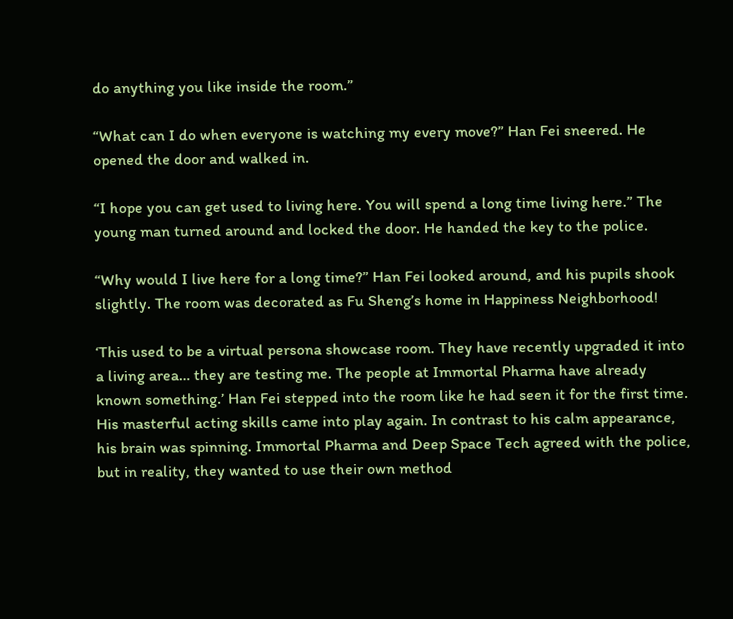do anything you like inside the room.”

“What can I do when everyone is watching my every move?” Han Fei sneered. He opened the door and walked in.

“I hope you can get used to living here. You will spend a long time living here.” The young man turned around and locked the door. He handed the key to the police.

“Why would I live here for a long time?” Han Fei looked around, and his pupils shook slightly. The room was decorated as Fu Sheng’s home in Happiness Neighborhood!

‘This used to be a virtual persona showcase room. They have recently upgraded it into a living area… they are testing me. The people at Immortal Pharma have already known something.’ Han Fei stepped into the room like he had seen it for the first time. His masterful acting skills came into play again. In contrast to his calm appearance, his brain was spinning. Immortal Pharma and Deep Space Tech agreed with the police, but in reality, they wanted to use their own method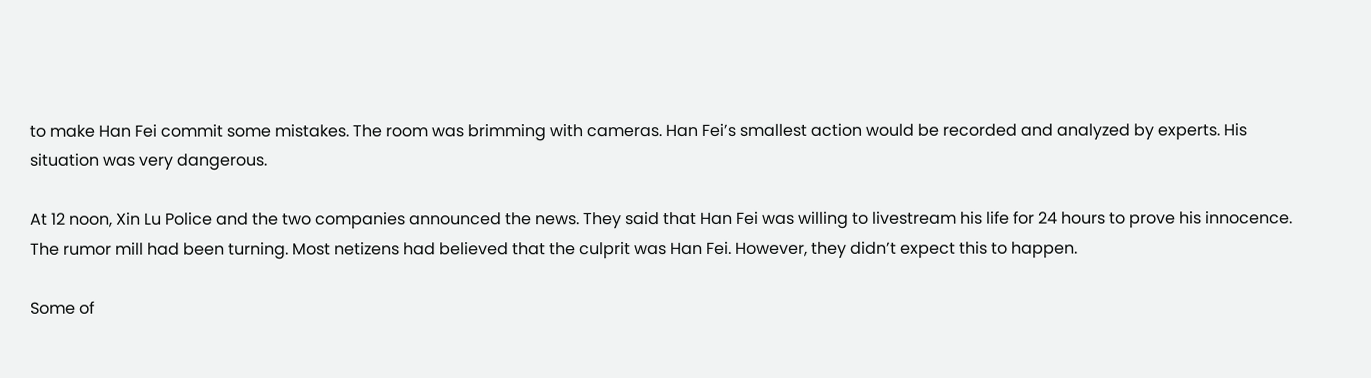to make Han Fei commit some mistakes. The room was brimming with cameras. Han Fei’s smallest action would be recorded and analyzed by experts. His situation was very dangerous.

At 12 noon, Xin Lu Police and the two companies announced the news. They said that Han Fei was willing to livestream his life for 24 hours to prove his innocence. The rumor mill had been turning. Most netizens had believed that the culprit was Han Fei. However, they didn’t expect this to happen.

Some of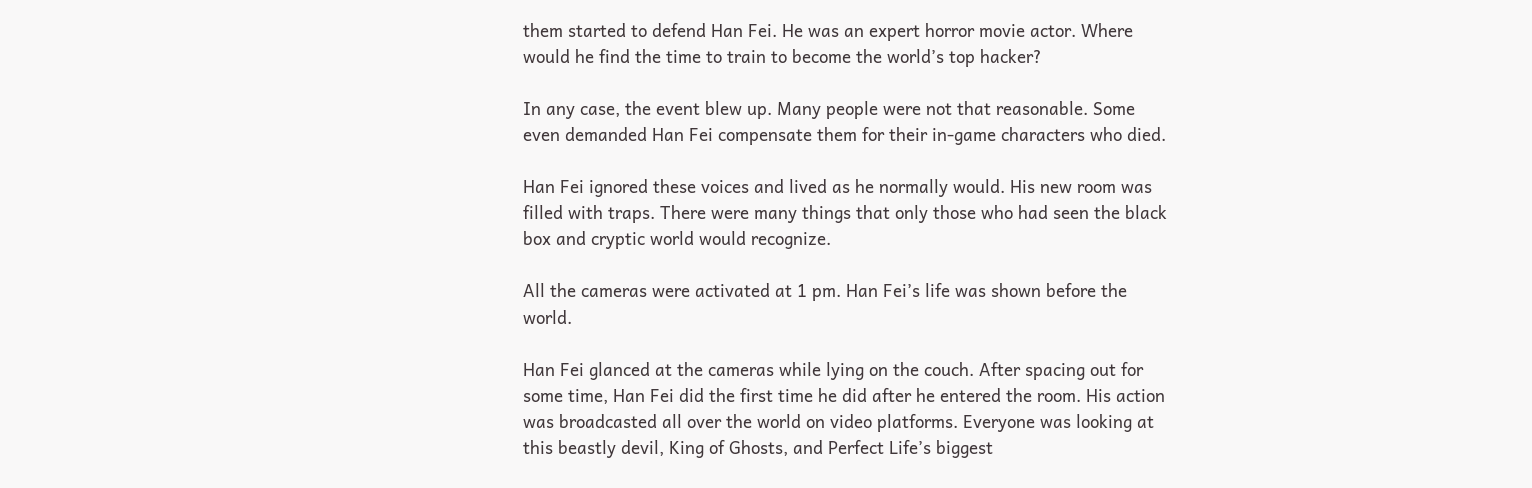them started to defend Han Fei. He was an expert horror movie actor. Where would he find the time to train to become the world’s top hacker?

In any case, the event blew up. Many people were not that reasonable. Some even demanded Han Fei compensate them for their in-game characters who died.

Han Fei ignored these voices and lived as he normally would. His new room was filled with traps. There were many things that only those who had seen the black box and cryptic world would recognize.

All the cameras were activated at 1 pm. Han Fei’s life was shown before the world.

Han Fei glanced at the cameras while lying on the couch. After spacing out for some time, Han Fei did the first time he did after he entered the room. His action was broadcasted all over the world on video platforms. Everyone was looking at this beastly devil, King of Ghosts, and Perfect Life’s biggest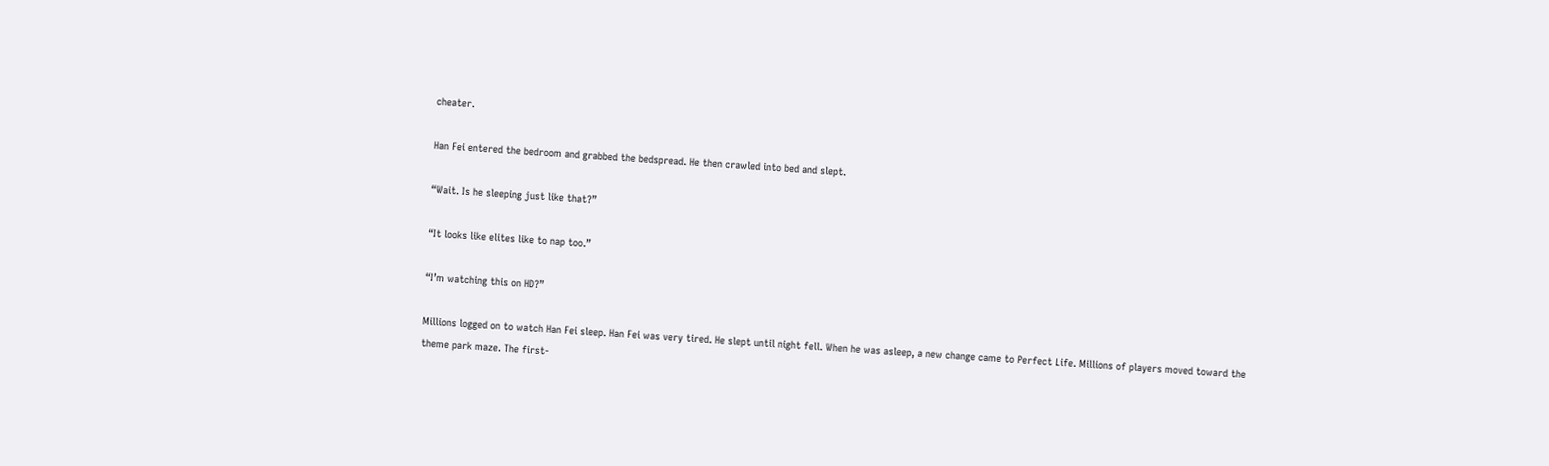cheater.

Han Fei entered the bedroom and grabbed the bedspread. He then crawled into bed and slept.

“Wait. Is he sleeping just like that?”

“It looks like elites like to nap too.”

“I’m watching this on HD?”

Millions logged on to watch Han Fei sleep. Han Fei was very tired. He slept until night fell. When he was asleep, a new change came to Perfect Life. Millions of players moved toward the theme park maze. The first-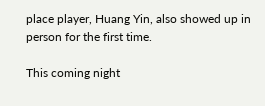place player, Huang Yin, also showed up in person for the first time.

This coming night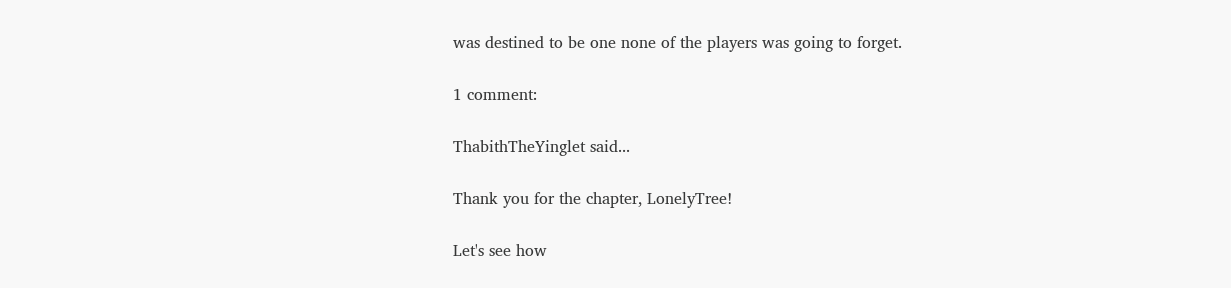was destined to be one none of the players was going to forget.

1 comment:

ThabithTheYinglet said...

Thank you for the chapter, LonelyTree!

Let's see how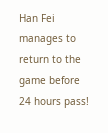Han Fei manages to return to the game before 24 hours pass!